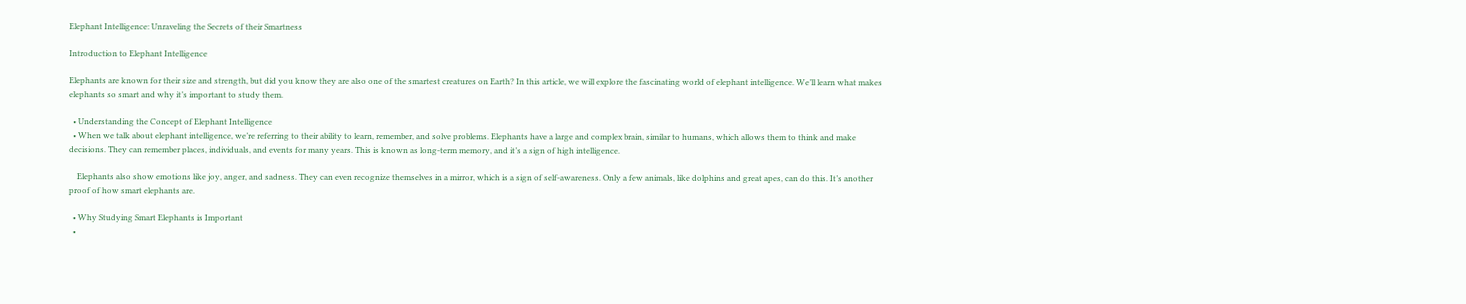Elephant Intelligence: Unraveling the Secrets of their Smartness

Introduction to Elephant Intelligence

Elephants are known for their size and strength, but did you know they are also one of the smartest creatures on Earth? In this article, we will explore the fascinating world of elephant intelligence. We’ll learn what makes elephants so smart and why it’s important to study them.

  • Understanding the Concept of Elephant Intelligence
  • When we talk about elephant intelligence, we’re referring to their ability to learn, remember, and solve problems. Elephants have a large and complex brain, similar to humans, which allows them to think and make decisions. They can remember places, individuals, and events for many years. This is known as long-term memory, and it’s a sign of high intelligence.

    Elephants also show emotions like joy, anger, and sadness. They can even recognize themselves in a mirror, which is a sign of self-awareness. Only a few animals, like dolphins and great apes, can do this. It’s another proof of how smart elephants are.

  • Why Studying Smart Elephants is Important
  •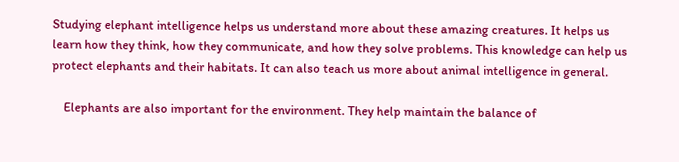Studying elephant intelligence helps us understand more about these amazing creatures. It helps us learn how they think, how they communicate, and how they solve problems. This knowledge can help us protect elephants and their habitats. It can also teach us more about animal intelligence in general.

    Elephants are also important for the environment. They help maintain the balance of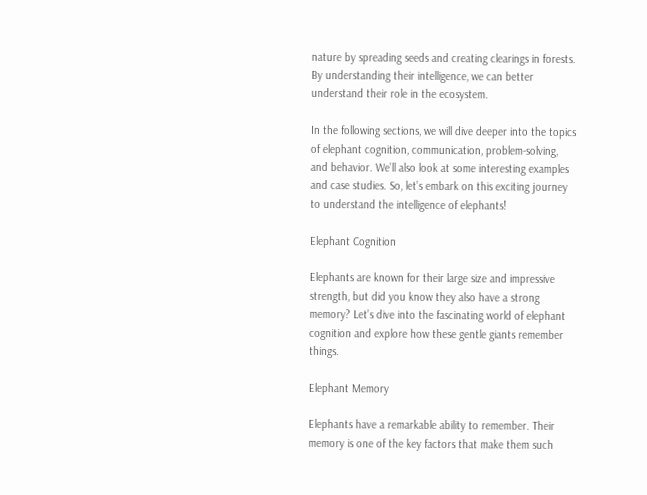nature by spreading seeds and creating clearings in forests. By understanding their intelligence, we can better understand their role in the ecosystem.

In the following sections, we will dive deeper into the topics of elephant cognition, communication, problem-solving, and behavior. We’ll also look at some interesting examples and case studies. So, let’s embark on this exciting journey to understand the intelligence of elephants!

Elephant Cognition

Elephants are known for their large size and impressive strength, but did you know they also have a strong memory? Let’s dive into the fascinating world of elephant cognition and explore how these gentle giants remember things.

Elephant Memory

Elephants have a remarkable ability to remember. Their memory is one of the key factors that make them such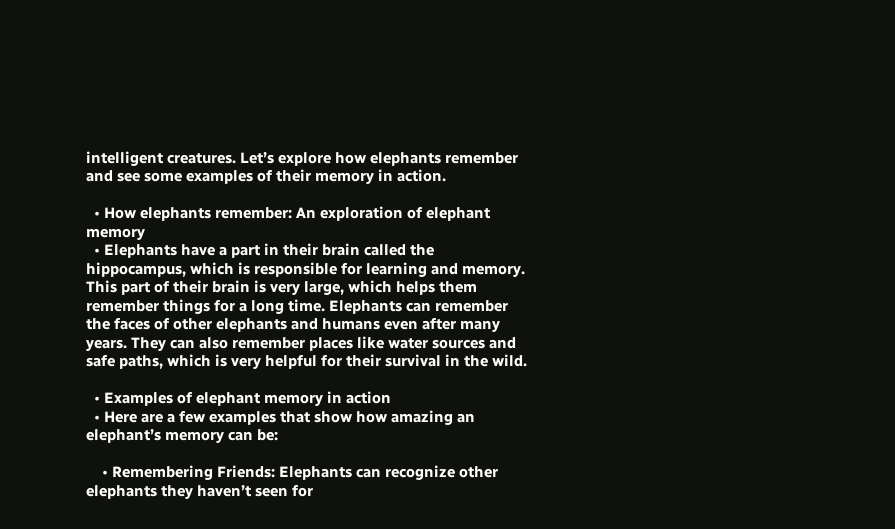intelligent creatures. Let’s explore how elephants remember and see some examples of their memory in action.

  • How elephants remember: An exploration of elephant memory
  • Elephants have a part in their brain called the hippocampus, which is responsible for learning and memory. This part of their brain is very large, which helps them remember things for a long time. Elephants can remember the faces of other elephants and humans even after many years. They can also remember places like water sources and safe paths, which is very helpful for their survival in the wild.

  • Examples of elephant memory in action
  • Here are a few examples that show how amazing an elephant’s memory can be:

    • Remembering Friends: Elephants can recognize other elephants they haven’t seen for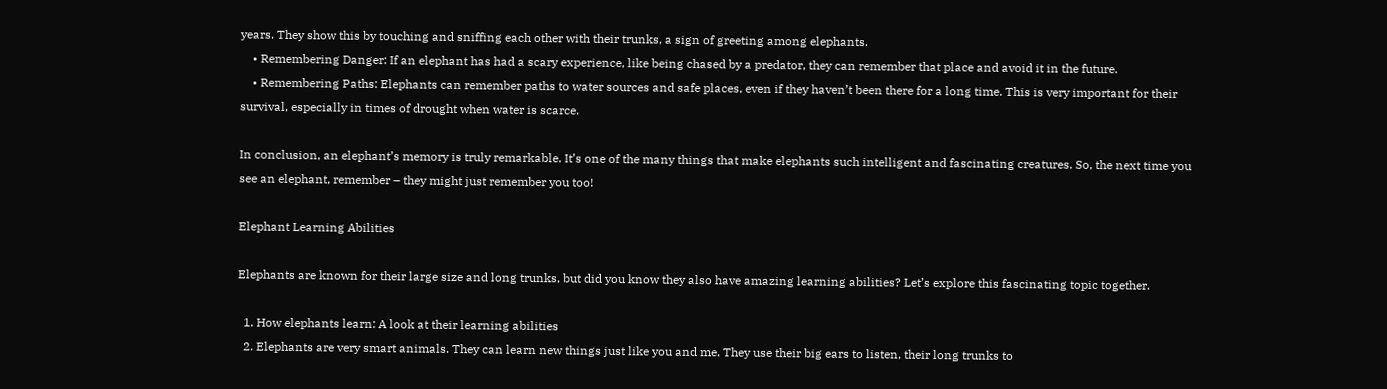years. They show this by touching and sniffing each other with their trunks, a sign of greeting among elephants.
    • Remembering Danger: If an elephant has had a scary experience, like being chased by a predator, they can remember that place and avoid it in the future.
    • Remembering Paths: Elephants can remember paths to water sources and safe places, even if they haven’t been there for a long time. This is very important for their survival, especially in times of drought when water is scarce.

In conclusion, an elephant’s memory is truly remarkable. It’s one of the many things that make elephants such intelligent and fascinating creatures. So, the next time you see an elephant, remember – they might just remember you too!

Elephant Learning Abilities

Elephants are known for their large size and long trunks, but did you know they also have amazing learning abilities? Let’s explore this fascinating topic together.

  1. How elephants learn: A look at their learning abilities
  2. Elephants are very smart animals. They can learn new things just like you and me. They use their big ears to listen, their long trunks to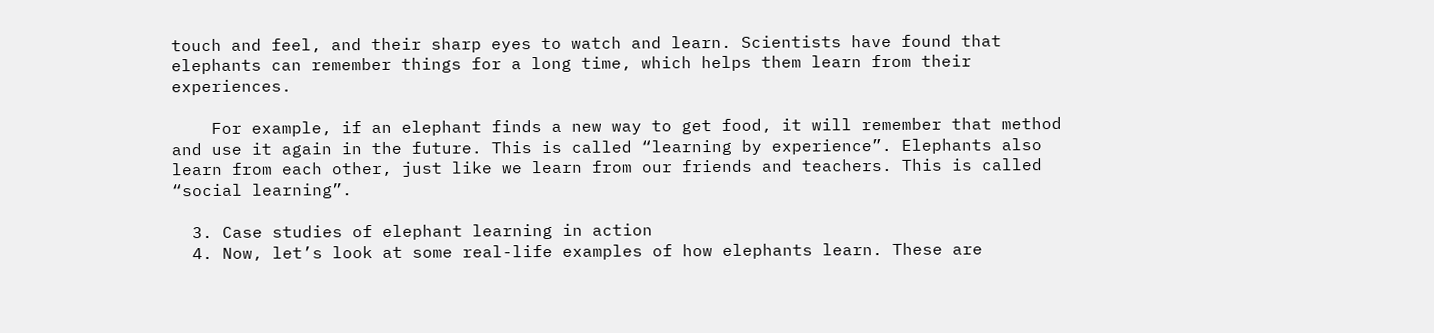touch and feel, and their sharp eyes to watch and learn. Scientists have found that elephants can remember things for a long time, which helps them learn from their experiences.

    For example, if an elephant finds a new way to get food, it will remember that method and use it again in the future. This is called “learning by experience”. Elephants also learn from each other, just like we learn from our friends and teachers. This is called “social learning”.

  3. Case studies of elephant learning in action
  4. Now, let’s look at some real-life examples of how elephants learn. These are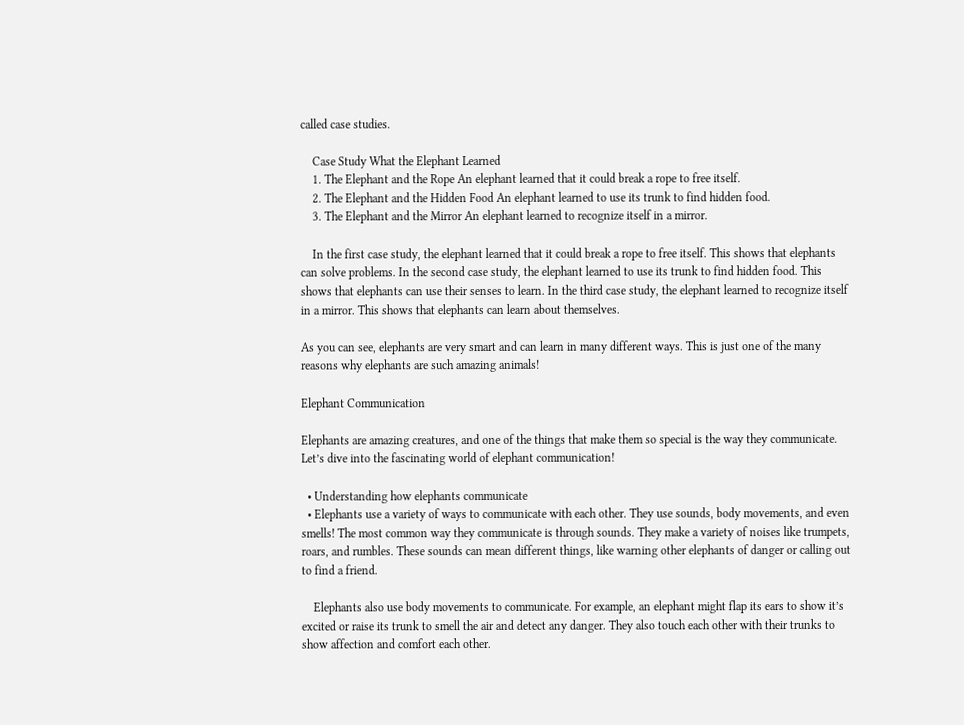called case studies.

    Case Study What the Elephant Learned
    1. The Elephant and the Rope An elephant learned that it could break a rope to free itself.
    2. The Elephant and the Hidden Food An elephant learned to use its trunk to find hidden food.
    3. The Elephant and the Mirror An elephant learned to recognize itself in a mirror.

    In the first case study, the elephant learned that it could break a rope to free itself. This shows that elephants can solve problems. In the second case study, the elephant learned to use its trunk to find hidden food. This shows that elephants can use their senses to learn. In the third case study, the elephant learned to recognize itself in a mirror. This shows that elephants can learn about themselves.

As you can see, elephants are very smart and can learn in many different ways. This is just one of the many reasons why elephants are such amazing animals!

Elephant Communication

Elephants are amazing creatures, and one of the things that make them so special is the way they communicate. Let’s dive into the fascinating world of elephant communication!

  • Understanding how elephants communicate
  • Elephants use a variety of ways to communicate with each other. They use sounds, body movements, and even smells! The most common way they communicate is through sounds. They make a variety of noises like trumpets, roars, and rumbles. These sounds can mean different things, like warning other elephants of danger or calling out to find a friend.

    Elephants also use body movements to communicate. For example, an elephant might flap its ears to show it’s excited or raise its trunk to smell the air and detect any danger. They also touch each other with their trunks to show affection and comfort each other.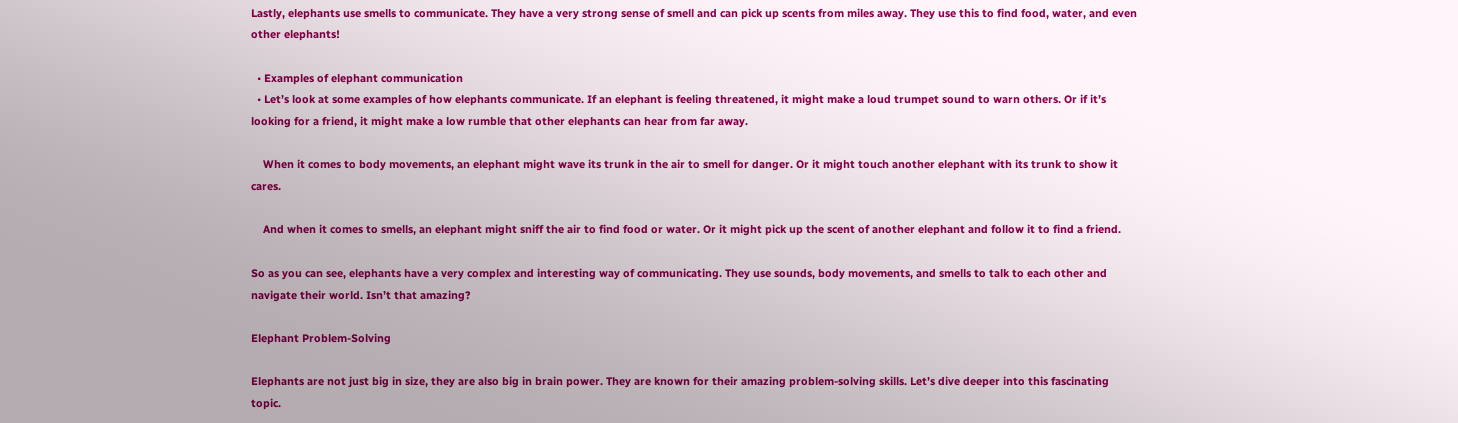Lastly, elephants use smells to communicate. They have a very strong sense of smell and can pick up scents from miles away. They use this to find food, water, and even other elephants!

  • Examples of elephant communication
  • Let’s look at some examples of how elephants communicate. If an elephant is feeling threatened, it might make a loud trumpet sound to warn others. Or if it’s looking for a friend, it might make a low rumble that other elephants can hear from far away.

    When it comes to body movements, an elephant might wave its trunk in the air to smell for danger. Or it might touch another elephant with its trunk to show it cares.

    And when it comes to smells, an elephant might sniff the air to find food or water. Or it might pick up the scent of another elephant and follow it to find a friend.

So as you can see, elephants have a very complex and interesting way of communicating. They use sounds, body movements, and smells to talk to each other and navigate their world. Isn’t that amazing?

Elephant Problem-Solving

Elephants are not just big in size, they are also big in brain power. They are known for their amazing problem-solving skills. Let’s dive deeper into this fascinating topic.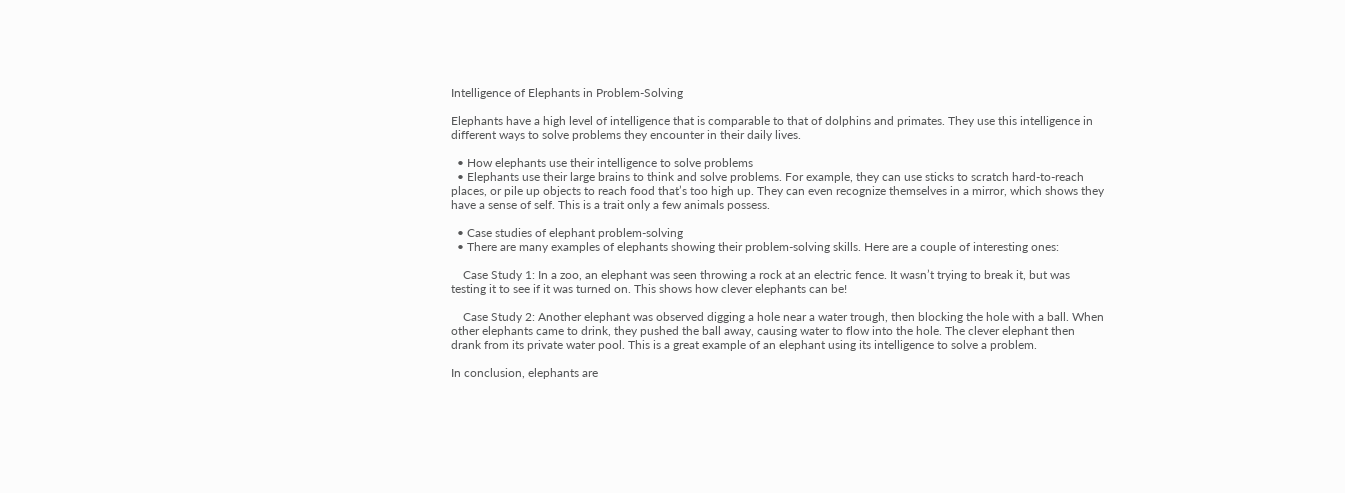Intelligence of Elephants in Problem-Solving

Elephants have a high level of intelligence that is comparable to that of dolphins and primates. They use this intelligence in different ways to solve problems they encounter in their daily lives.

  • How elephants use their intelligence to solve problems
  • Elephants use their large brains to think and solve problems. For example, they can use sticks to scratch hard-to-reach places, or pile up objects to reach food that’s too high up. They can even recognize themselves in a mirror, which shows they have a sense of self. This is a trait only a few animals possess.

  • Case studies of elephant problem-solving
  • There are many examples of elephants showing their problem-solving skills. Here are a couple of interesting ones:

    Case Study 1: In a zoo, an elephant was seen throwing a rock at an electric fence. It wasn’t trying to break it, but was testing it to see if it was turned on. This shows how clever elephants can be!

    Case Study 2: Another elephant was observed digging a hole near a water trough, then blocking the hole with a ball. When other elephants came to drink, they pushed the ball away, causing water to flow into the hole. The clever elephant then drank from its private water pool. This is a great example of an elephant using its intelligence to solve a problem.

In conclusion, elephants are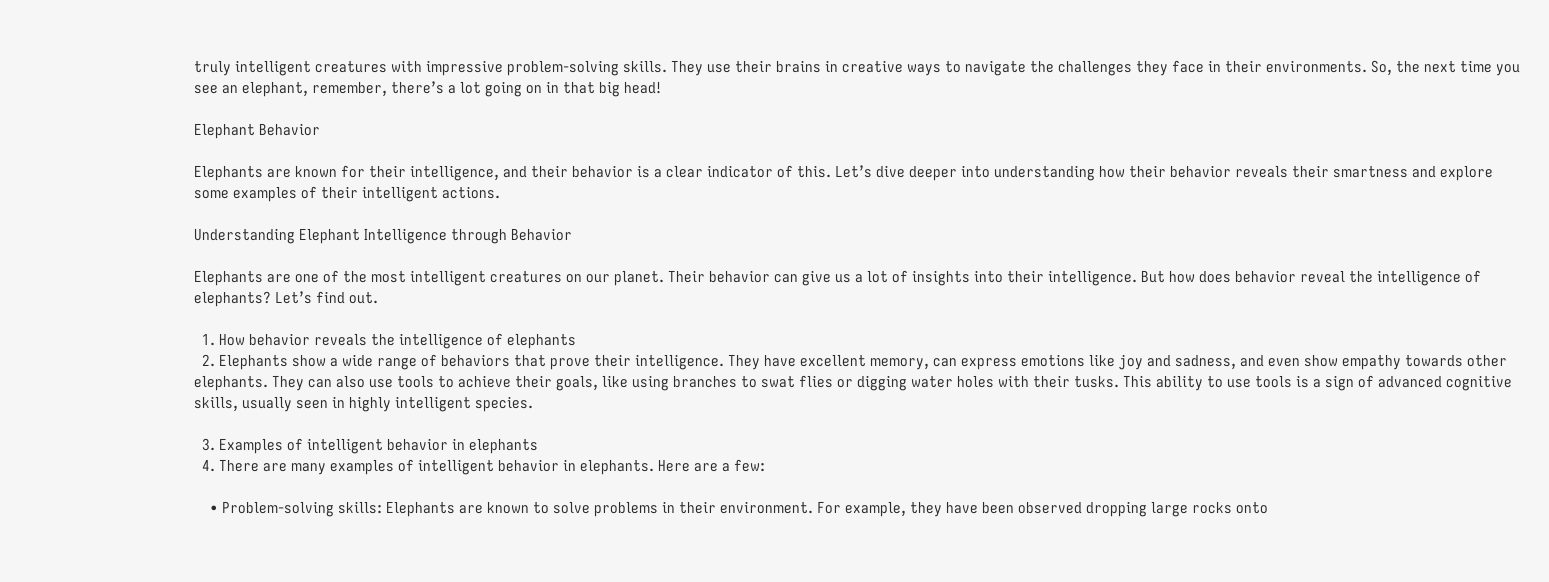truly intelligent creatures with impressive problem-solving skills. They use their brains in creative ways to navigate the challenges they face in their environments. So, the next time you see an elephant, remember, there’s a lot going on in that big head!

Elephant Behavior

Elephants are known for their intelligence, and their behavior is a clear indicator of this. Let’s dive deeper into understanding how their behavior reveals their smartness and explore some examples of their intelligent actions.

Understanding Elephant Intelligence through Behavior

Elephants are one of the most intelligent creatures on our planet. Their behavior can give us a lot of insights into their intelligence. But how does behavior reveal the intelligence of elephants? Let’s find out.

  1. How behavior reveals the intelligence of elephants
  2. Elephants show a wide range of behaviors that prove their intelligence. They have excellent memory, can express emotions like joy and sadness, and even show empathy towards other elephants. They can also use tools to achieve their goals, like using branches to swat flies or digging water holes with their tusks. This ability to use tools is a sign of advanced cognitive skills, usually seen in highly intelligent species.

  3. Examples of intelligent behavior in elephants
  4. There are many examples of intelligent behavior in elephants. Here are a few:

    • Problem-solving skills: Elephants are known to solve problems in their environment. For example, they have been observed dropping large rocks onto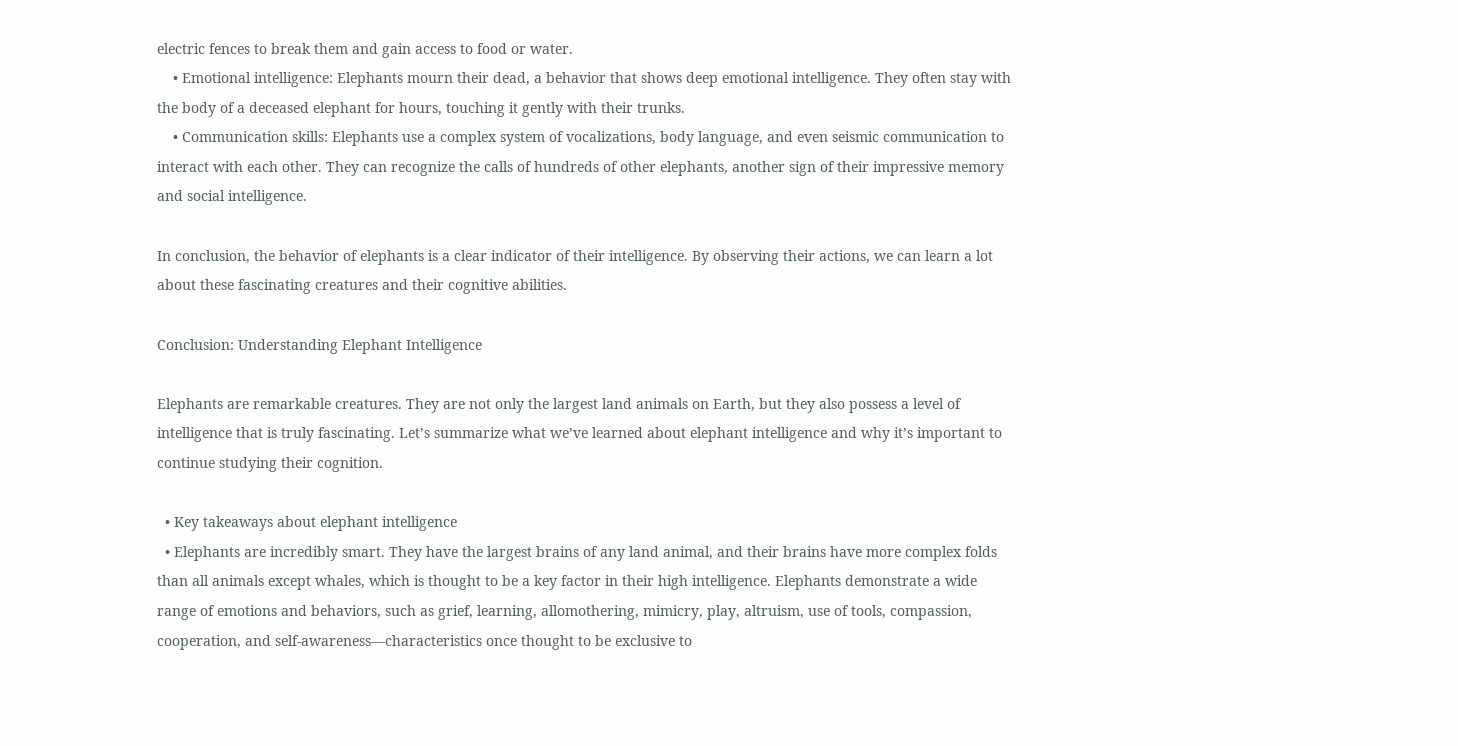electric fences to break them and gain access to food or water.
    • Emotional intelligence: Elephants mourn their dead, a behavior that shows deep emotional intelligence. They often stay with the body of a deceased elephant for hours, touching it gently with their trunks.
    • Communication skills: Elephants use a complex system of vocalizations, body language, and even seismic communication to interact with each other. They can recognize the calls of hundreds of other elephants, another sign of their impressive memory and social intelligence.

In conclusion, the behavior of elephants is a clear indicator of their intelligence. By observing their actions, we can learn a lot about these fascinating creatures and their cognitive abilities.

Conclusion: Understanding Elephant Intelligence

Elephants are remarkable creatures. They are not only the largest land animals on Earth, but they also possess a level of intelligence that is truly fascinating. Let’s summarize what we’ve learned about elephant intelligence and why it’s important to continue studying their cognition.

  • Key takeaways about elephant intelligence
  • Elephants are incredibly smart. They have the largest brains of any land animal, and their brains have more complex folds than all animals except whales, which is thought to be a key factor in their high intelligence. Elephants demonstrate a wide range of emotions and behaviors, such as grief, learning, allomothering, mimicry, play, altruism, use of tools, compassion, cooperation, and self-awareness—characteristics once thought to be exclusive to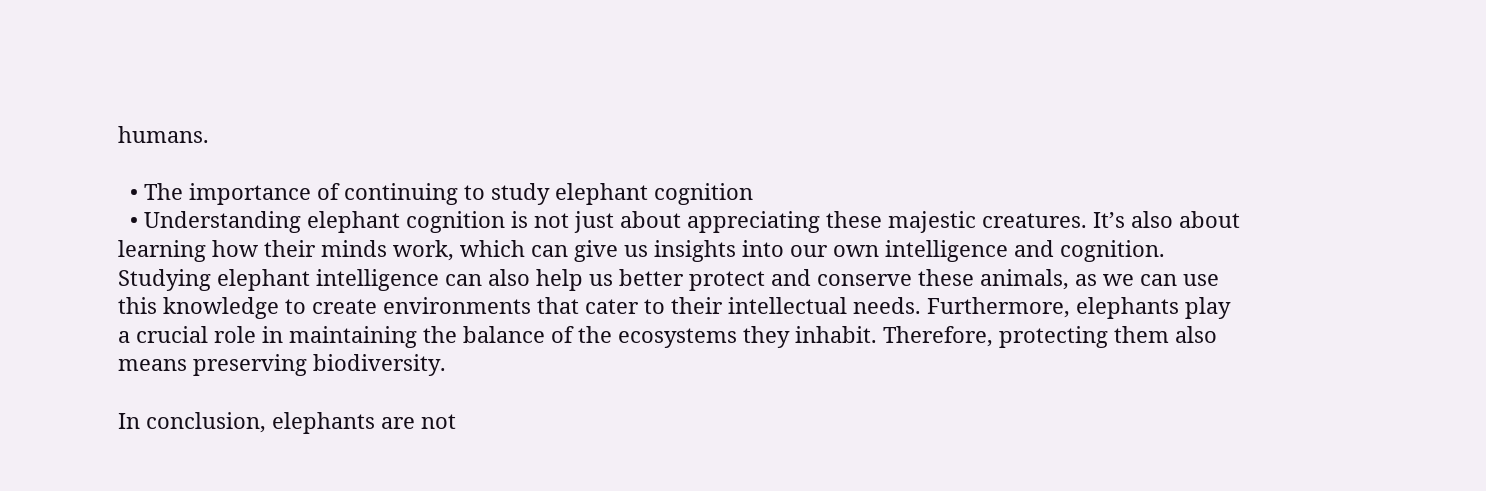humans.

  • The importance of continuing to study elephant cognition
  • Understanding elephant cognition is not just about appreciating these majestic creatures. It’s also about learning how their minds work, which can give us insights into our own intelligence and cognition. Studying elephant intelligence can also help us better protect and conserve these animals, as we can use this knowledge to create environments that cater to their intellectual needs. Furthermore, elephants play a crucial role in maintaining the balance of the ecosystems they inhabit. Therefore, protecting them also means preserving biodiversity.

In conclusion, elephants are not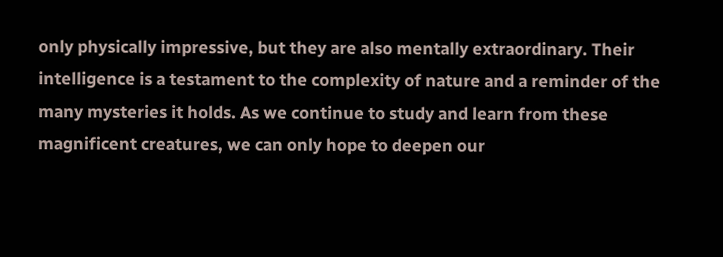only physically impressive, but they are also mentally extraordinary. Their intelligence is a testament to the complexity of nature and a reminder of the many mysteries it holds. As we continue to study and learn from these magnificent creatures, we can only hope to deepen our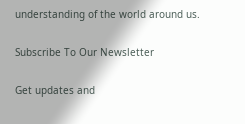understanding of the world around us.

Subscribe To Our Newsletter

Get updates and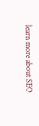learn more about SEO